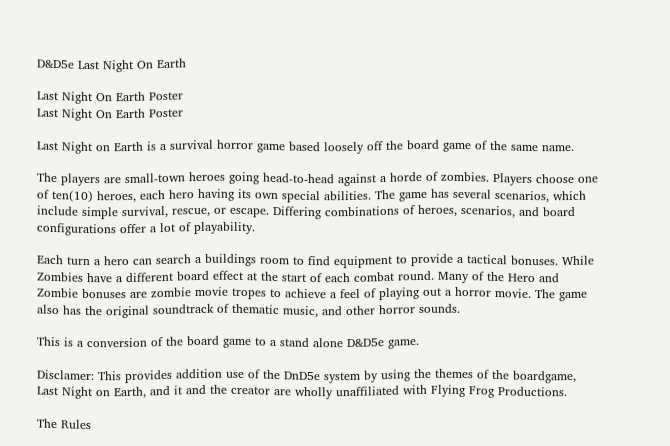D&D5e Last Night On Earth

Last Night On Earth Poster
Last Night On Earth Poster

Last Night on Earth is a survival horror game based loosely off the board game of the same name.

The players are small-town heroes going head-to-head against a horde of zombies. Players choose one of ten(10) heroes, each hero having its own special abilities. The game has several scenarios, which include simple survival, rescue, or escape. Differing combinations of heroes, scenarios, and board configurations offer a lot of playability.

Each turn a hero can search a buildings room to find equipment to provide a tactical bonuses. While Zombies have a different board effect at the start of each combat round. Many of the Hero and Zombie bonuses are zombie movie tropes to achieve a feel of playing out a horror movie. The game also has the original soundtrack of thematic music, and other horror sounds.

This is a conversion of the board game to a stand alone D&D5e game.

Disclamer: This provides addition use of the DnD5e system by using the themes of the boardgame, Last Night on Earth, and it and the creator are wholly unaffiliated with Flying Frog Productions.

The Rules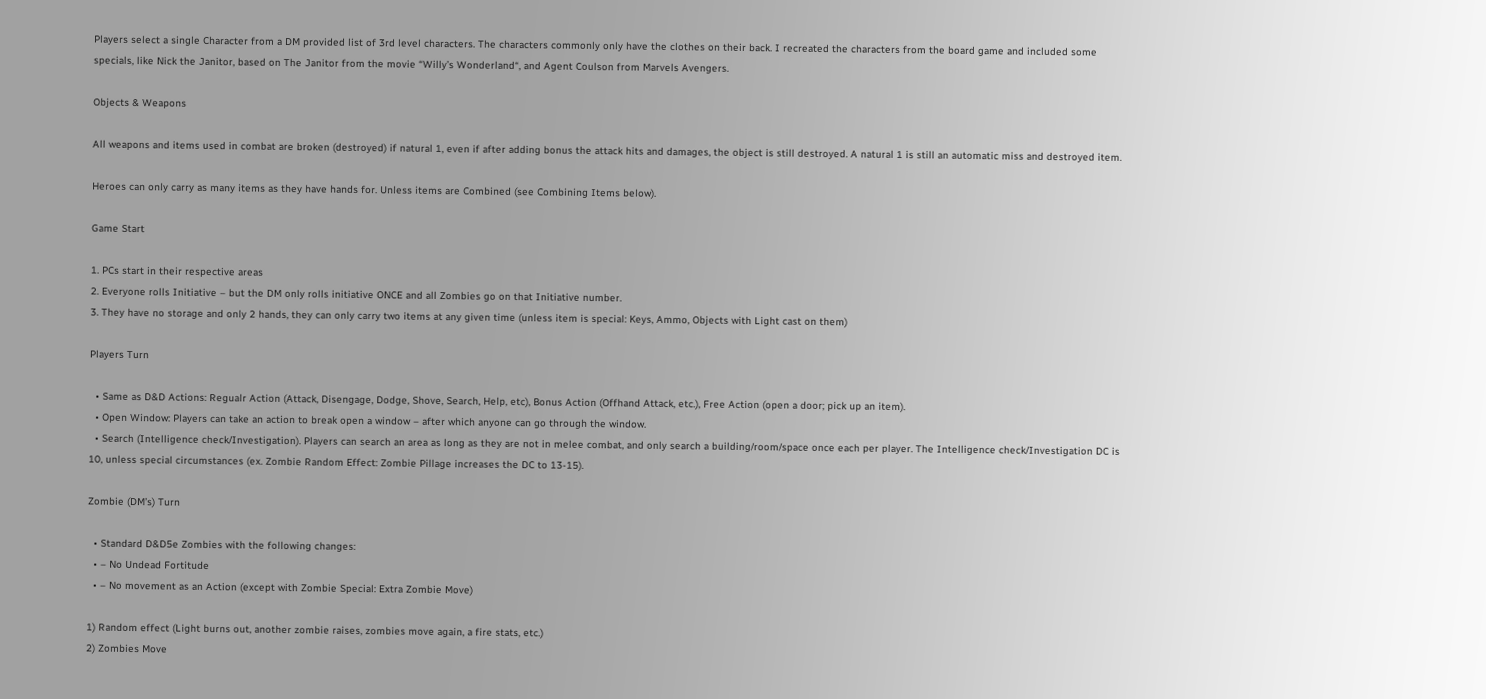Players select a single Character from a DM provided list of 3rd level characters. The characters commonly only have the clothes on their back. I recreated the characters from the board game and included some specials, like Nick the Janitor, based on The Janitor from the movie “Willy’s Wonderland“, and Agent Coulson from Marvels Avengers.

Objects & Weapons

All weapons and items used in combat are broken (destroyed) if natural 1, even if after adding bonus the attack hits and damages, the object is still destroyed. A natural 1 is still an automatic miss and destroyed item.

Heroes can only carry as many items as they have hands for. Unless items are Combined (see Combining Items below).

Game Start

1. PCs start in their respective areas
2. Everyone rolls Initiative – but the DM only rolls initiative ONCE and all Zombies go on that Initiative number.
3. They have no storage and only 2 hands, they can only carry two items at any given time (unless item is special: Keys, Ammo, Objects with Light cast on them)

Players Turn

  • Same as D&D Actions: Regualr Action (Attack, Disengage, Dodge, Shove, Search, Help, etc), Bonus Action (Offhand Attack, etc.), Free Action (open a door; pick up an item).
  • Open Window: Players can take an action to break open a window – after which anyone can go through the window.
  • Search (Intelligence check/Investigation). Players can search an area as long as they are not in melee combat, and only search a building/room/space once each per player. The Intelligence check/Investigation DC is 10, unless special circumstances (ex. Zombie Random Effect: Zombie Pillage increases the DC to 13-15).

Zombie (DM’s) Turn

  • Standard D&D5e Zombies with the following changes:
  • – No Undead Fortitude
  • – No movement as an Action (except with Zombie Special: Extra Zombie Move)

1) Random effect (Light burns out, another zombie raises, zombies move again, a fire stats, etc.)
2) Zombies Move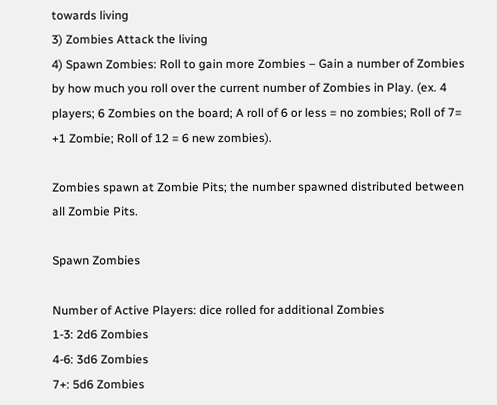towards living
3) Zombies Attack the living
4) Spawn Zombies: Roll to gain more Zombies – Gain a number of Zombies by how much you roll over the current number of Zombies in Play. (ex. 4 players; 6 Zombies on the board; A roll of 6 or less = no zombies; Roll of 7= +1 Zombie; Roll of 12 = 6 new zombies).

Zombies spawn at Zombie Pits; the number spawned distributed between all Zombie Pits.

Spawn Zombies

Number of Active Players: dice rolled for additional Zombies
1-3: 2d6 Zombies
4-6: 3d6 Zombies
7+: 5d6 Zombies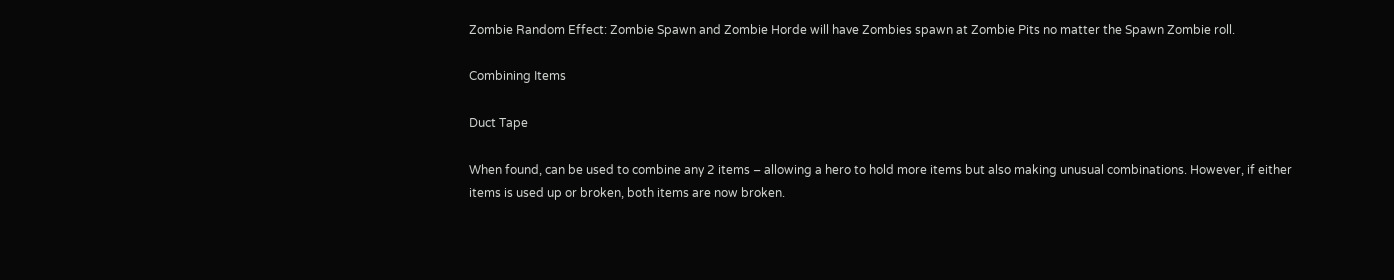Zombie Random Effect: Zombie Spawn and Zombie Horde will have Zombies spawn at Zombie Pits no matter the Spawn Zombie roll.

Combining Items

Duct Tape

When found, can be used to combine any 2 items – allowing a hero to hold more items but also making unusual combinations. However, if either items is used up or broken, both items are now broken.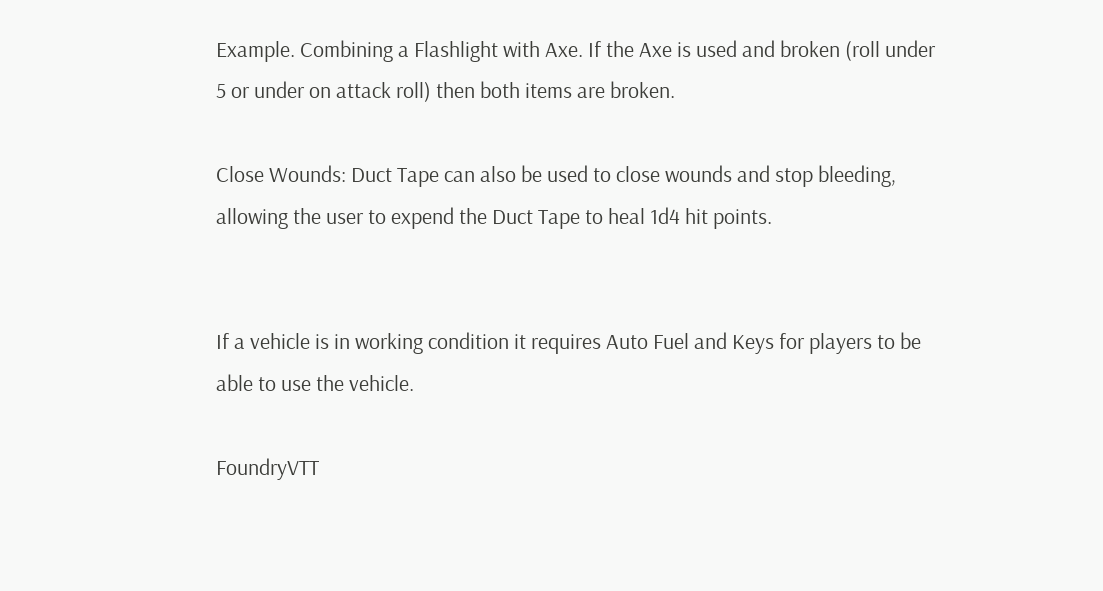Example. Combining a Flashlight with Axe. If the Axe is used and broken (roll under 5 or under on attack roll) then both items are broken.

Close Wounds: Duct Tape can also be used to close wounds and stop bleeding, allowing the user to expend the Duct Tape to heal 1d4 hit points.


If a vehicle is in working condition it requires Auto Fuel and Keys for players to be able to use the vehicle.

FoundryVTT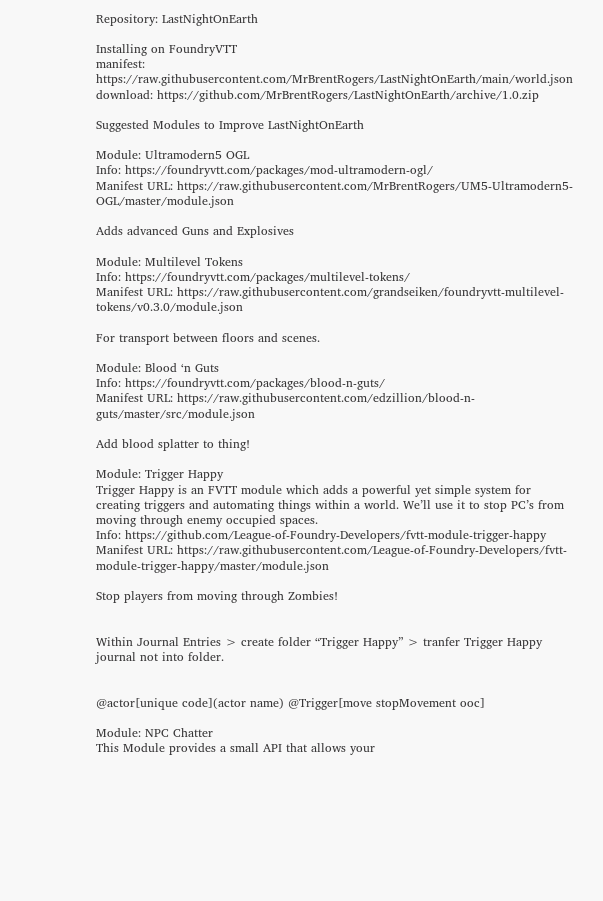Repository: LastNightOnEarth

Installing on FoundryVTT
manifest: https://raw.githubusercontent.com/MrBrentRogers/LastNightOnEarth/main/world.json
download: https://github.com/MrBrentRogers/LastNightOnEarth/archive/1.0.zip

Suggested Modules to Improve LastNightOnEarth

Module: Ultramodern5 OGL
Info: https://foundryvtt.com/packages/mod-ultramodern-ogl/
Manifest URL: https://raw.githubusercontent.com/MrBrentRogers/UM5-Ultramodern5-OGL/master/module.json

Adds advanced Guns and Explosives

Module: Multilevel Tokens
Info: https://foundryvtt.com/packages/multilevel-tokens/
Manifest URL: https://raw.githubusercontent.com/grandseiken/foundryvtt-multilevel-tokens/v0.3.0/module.json

For transport between floors and scenes.

Module: Blood ‘n Guts
Info: https://foundryvtt.com/packages/blood-n-guts/
Manifest URL: https://raw.githubusercontent.com/edzillion/blood-n-guts/master/src/module.json

Add blood splatter to thing!

Module: Trigger Happy
Trigger Happy is an FVTT module which adds a powerful yet simple system for creating triggers and automating things within a world. We’ll use it to stop PC’s from moving through enemy occupied spaces.
Info: https://github.com/League-of-Foundry-Developers/fvtt-module-trigger-happy
Manifest URL: https://raw.githubusercontent.com/League-of-Foundry-Developers/fvtt-module-trigger-happy/master/module.json

Stop players from moving through Zombies!


Within Journal Entries > create folder “Trigger Happy” > tranfer Trigger Happy journal not into folder.


@actor[unique code](actor name) @Trigger[move stopMovement ooc]

Module: NPC Chatter
This Module provides a small API that allows your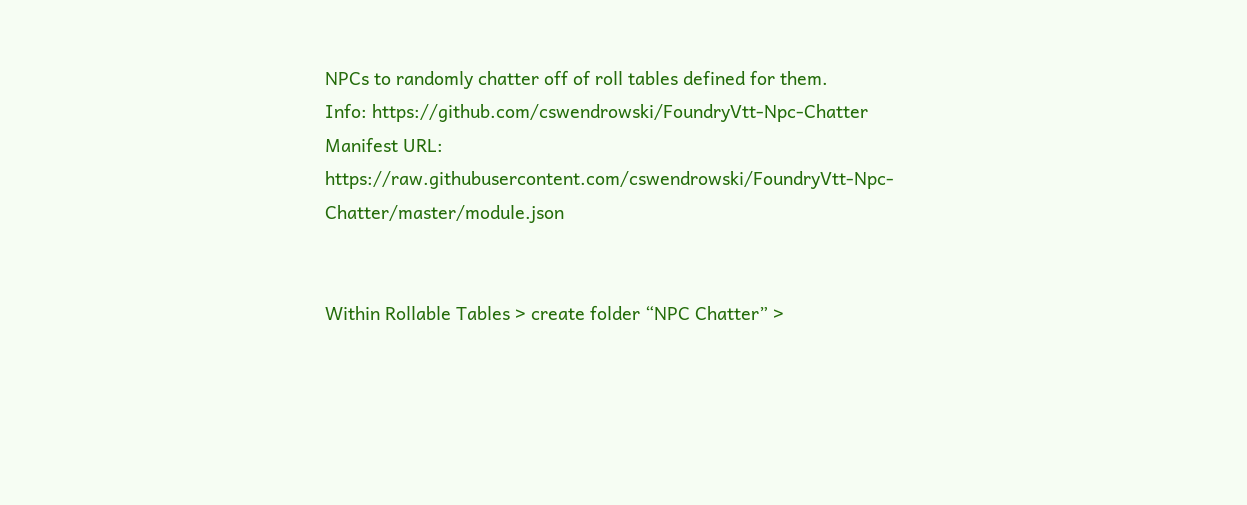NPCs to randomly chatter off of roll tables defined for them.
Info: https://github.com/cswendrowski/FoundryVtt-Npc-Chatter
Manifest URL: https://raw.githubusercontent.com/cswendrowski/FoundryVtt-Npc-Chatter/master/module.json


Within Rollable Tables > create folder “NPC Chatter” >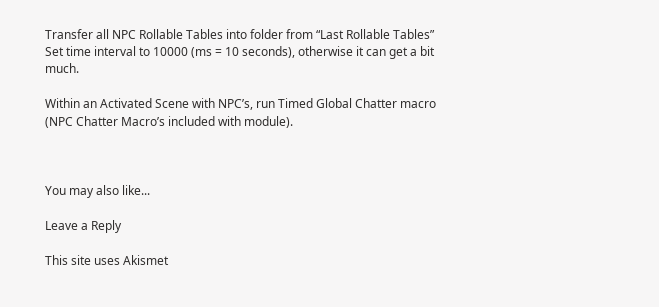Transfer all NPC Rollable Tables into folder from “Last Rollable Tables”
Set time interval to 10000 (ms = 10 seconds), otherwise it can get a bit much.

Within an Activated Scene with NPC’s, run Timed Global Chatter macro (NPC Chatter Macro’s included with module).



You may also like...

Leave a Reply

This site uses Akismet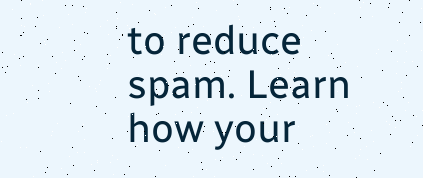to reduce spam. Learn how your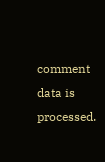comment data is processed.